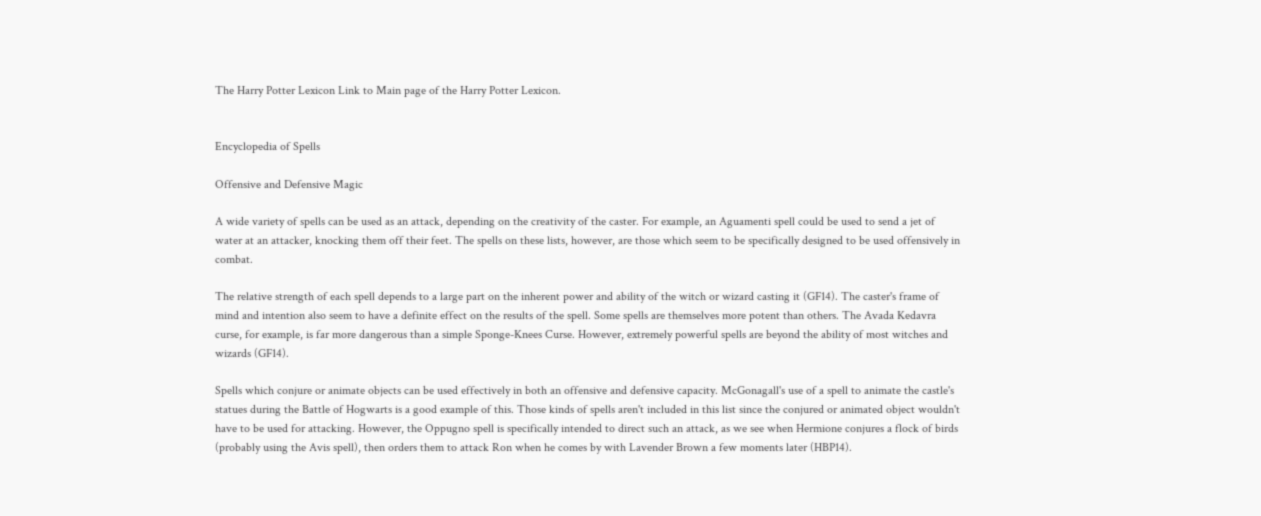The Harry Potter Lexicon Link to Main page of the Harry Potter Lexicon.


Encyclopedia of Spells

Offensive and Defensive Magic

A wide variety of spells can be used as an attack, depending on the creativity of the caster. For example, an Aguamenti spell could be used to send a jet of water at an attacker, knocking them off their feet. The spells on these lists, however, are those which seem to be specifically designed to be used offensively in combat.

The relative strength of each spell depends to a large part on the inherent power and ability of the witch or wizard casting it (GF14). The caster's frame of mind and intention also seem to have a definite effect on the results of the spell. Some spells are themselves more potent than others. The Avada Kedavra curse, for example, is far more dangerous than a simple Sponge-Knees Curse. However, extremely powerful spells are beyond the ability of most witches and wizards (GF14).

Spells which conjure or animate objects can be used effectively in both an offensive and defensive capacity. McGonagall's use of a spell to animate the castle's statues during the Battle of Hogwarts is a good example of this. Those kinds of spells aren't included in this list since the conjured or animated object wouldn't have to be used for attacking. However, the Oppugno spell is specifically intended to direct such an attack, as we see when Hermione conjures a flock of birds (probably using the Avis spell), then orders them to attack Ron when he comes by with Lavender Brown a few moments later (HBP14).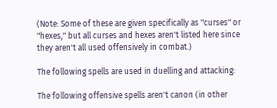(Note: Some of these are given specifically as "curses" or "hexes," but all curses and hexes aren't listed here since they aren't all used offensively in combat.)

The following spells are used in duelling and attacking:

The following offensive spells aren't canon (in other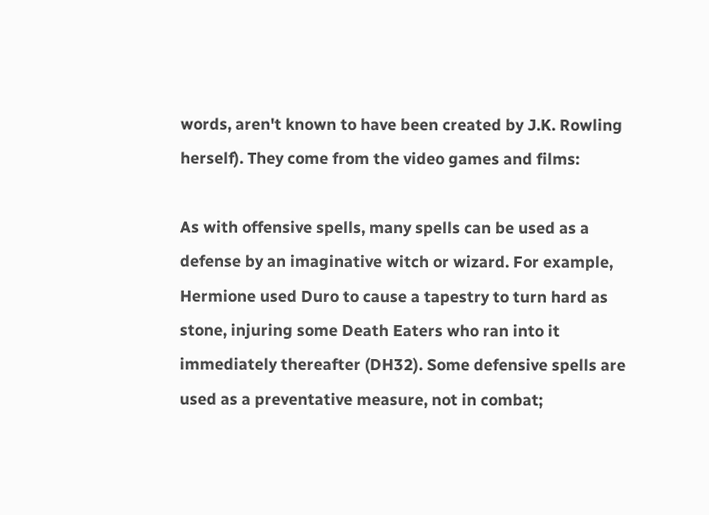words, aren't known to have been created by J.K. Rowling herself). They come from the video games and films:

As with offensive spells, many spells can be used as a defense by an imaginative witch or wizard. For example, Hermione used Duro to cause a tapestry to turn hard as stone, injuring some Death Eaters who ran into it immediately thereafter (DH32). Some defensive spells are used as a preventative measure, not in combat;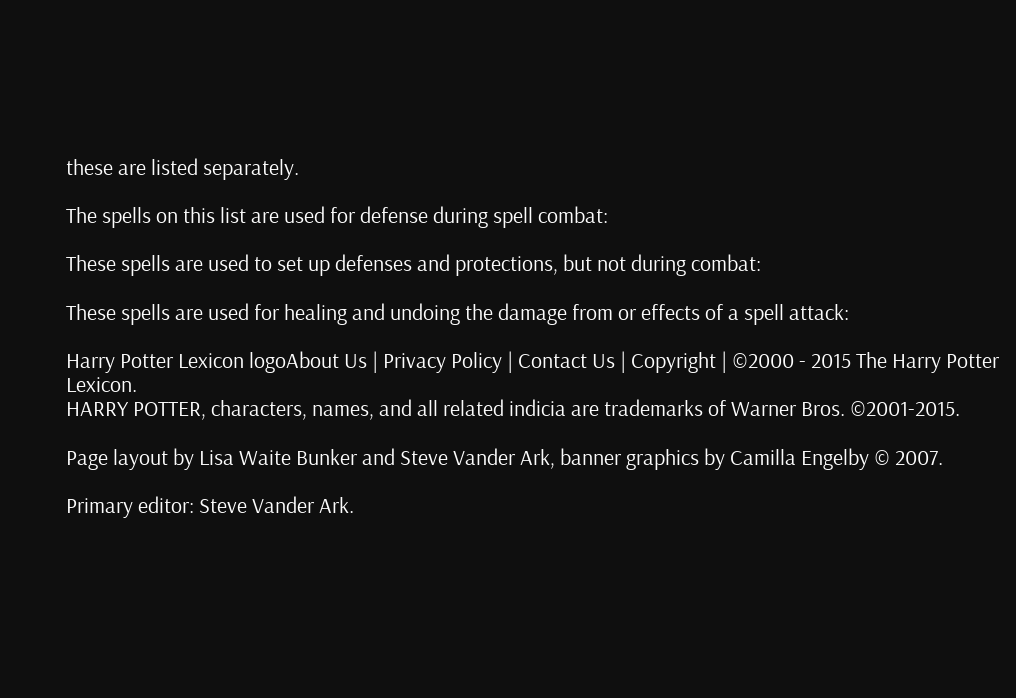these are listed separately.

The spells on this list are used for defense during spell combat:

These spells are used to set up defenses and protections, but not during combat:

These spells are used for healing and undoing the damage from or effects of a spell attack:

Harry Potter Lexicon logoAbout Us | Privacy Policy | Contact Us | Copyright | ©2000 - 2015 The Harry Potter Lexicon.
HARRY POTTER, characters, names, and all related indicia are trademarks of Warner Bros. ©2001-2015.

Page layout by Lisa Waite Bunker and Steve Vander Ark, banner graphics by Camilla Engelby © 2007.

Primary editor: Steve Vander Ark.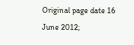Original page date 16 June 2012;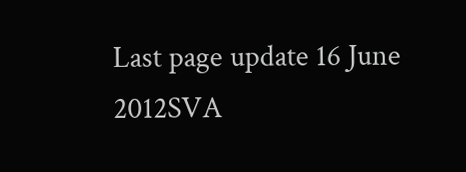Last page update 16 June 2012SVA